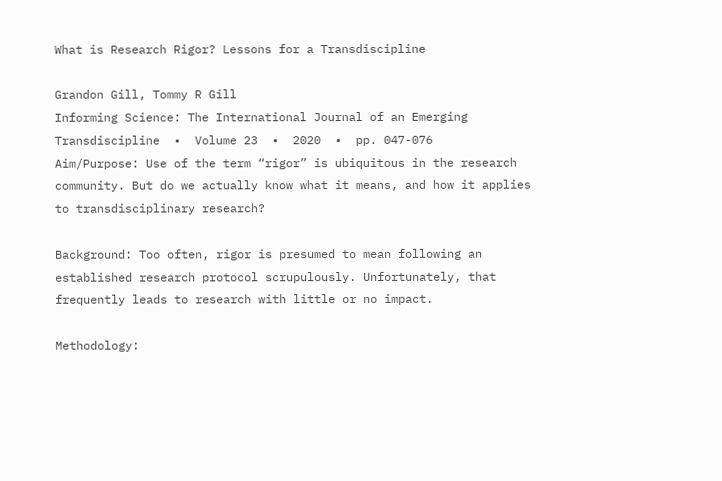What is Research Rigor? Lessons for a Transdiscipline

Grandon Gill, Tommy R Gill
Informing Science: The International Journal of an Emerging Transdiscipline  •  Volume 23  •  2020  •  pp. 047-076
Aim/Purpose: Use of the term “rigor” is ubiquitous in the research community. But do we actually know what it means, and how it applies to transdisciplinary research?

Background: Too often, rigor is presumed to mean following an established research protocol scrupulously. Unfortunately, that frequently leads to research with little or no impact.

Methodology: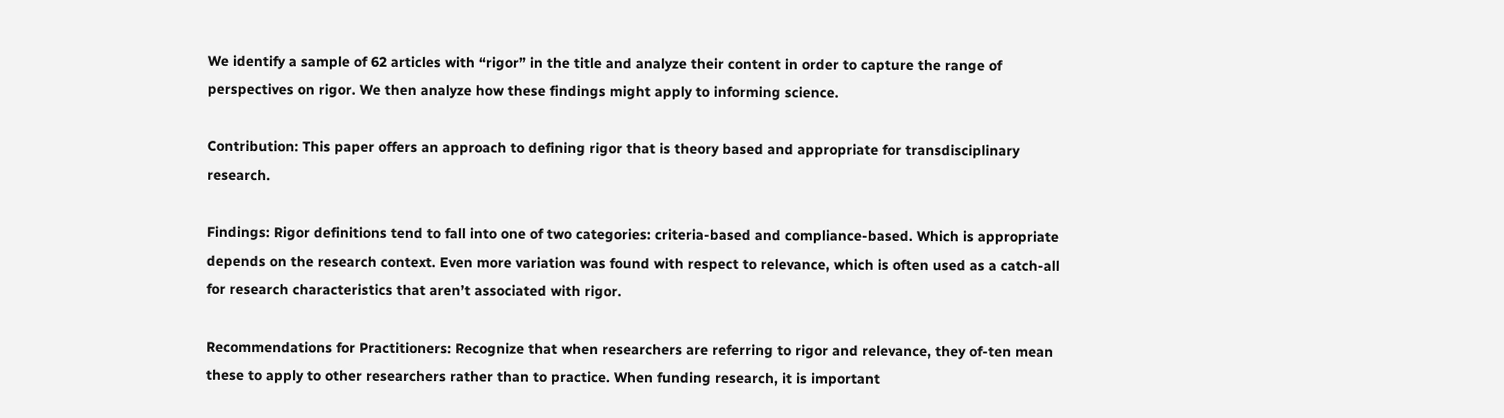We identify a sample of 62 articles with “rigor” in the title and analyze their content in order to capture the range of perspectives on rigor. We then analyze how these findings might apply to informing science.

Contribution: This paper offers an approach to defining rigor that is theory based and appropriate for transdisciplinary research.

Findings: Rigor definitions tend to fall into one of two categories: criteria-based and compliance-based. Which is appropriate depends on the research context. Even more variation was found with respect to relevance, which is often used as a catch-all for research characteristics that aren’t associated with rigor.

Recommendations for Practitioners: Recognize that when researchers are referring to rigor and relevance, they of-ten mean these to apply to other researchers rather than to practice. When funding research, it is important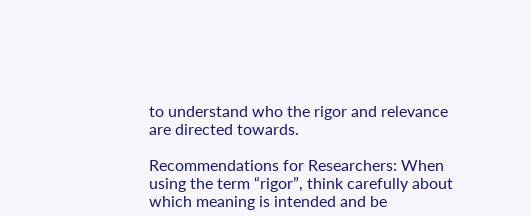to understand who the rigor and relevance are directed towards.

Recommendations for Researchers: When using the term “rigor”, think carefully about which meaning is intended and be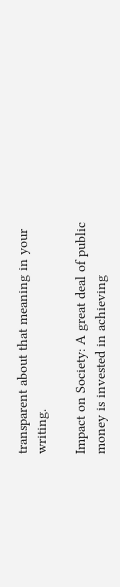transparent about that meaning in your writing.

Impact on Society: A great deal of public money is invested in achieving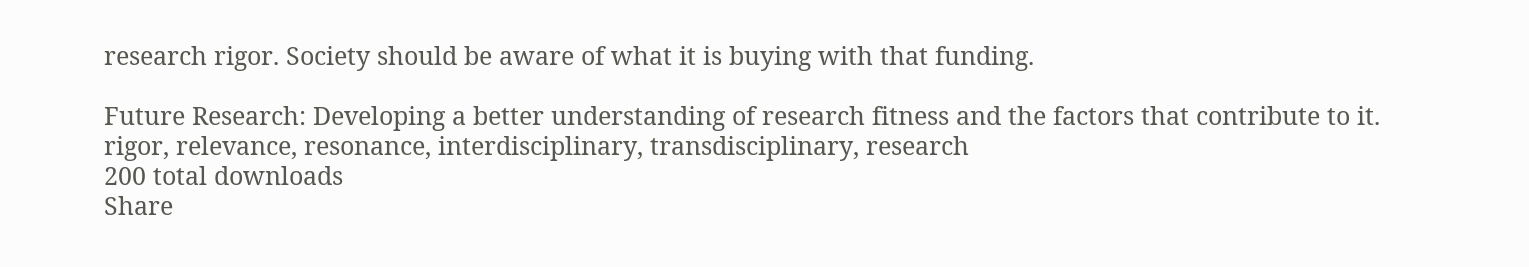research rigor. Society should be aware of what it is buying with that funding.

Future Research: Developing a better understanding of research fitness and the factors that contribute to it.
rigor, relevance, resonance, interdisciplinary, transdisciplinary, research
200 total downloads
Share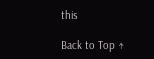this

Back to Top ↑